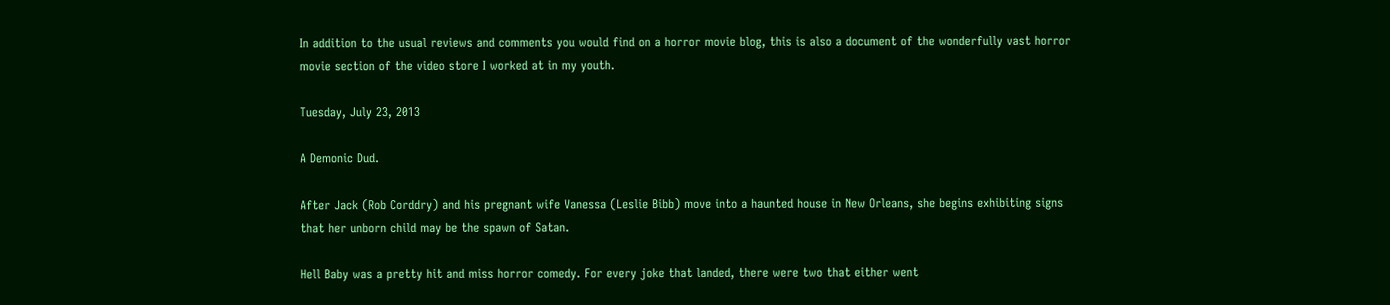In addition to the usual reviews and comments you would find on a horror movie blog, this is also a document of the wonderfully vast horror movie section of the video store I worked at in my youth.

Tuesday, July 23, 2013

A Demonic Dud.

After Jack (Rob Corddry) and his pregnant wife Vanessa (Leslie Bibb) move into a haunted house in New Orleans, she begins exhibiting signs that her unborn child may be the spawn of Satan.

Hell Baby was a pretty hit and miss horror comedy. For every joke that landed, there were two that either went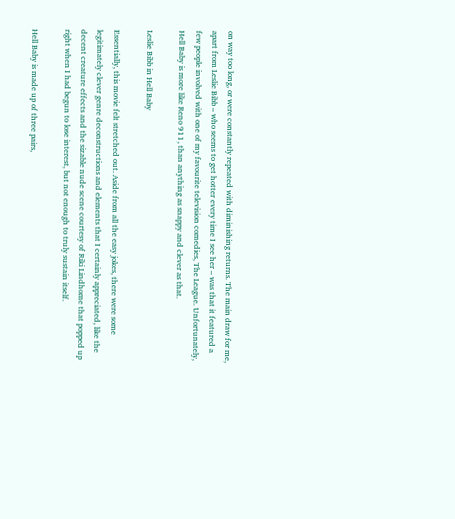on way too long, or were constantly repeated with diminishing returns. The main draw for me, apart from Leslie Bibb – who seems to get hotter every time I see her – was that it featured a few people involved with one of my favourite television comedies, The League. Unfortunately, Hell Baby is more like Reno 911, than anything as snappy and clever as that.

Leslie Bibb in Hell Baby

Essentially, this movie felt stretched out. Aside from all the easy jokes, there were some legitimately clever genre deconstructions and elements that I certainly appreciated, like the decent creature effects and the sizable nude scene courtesy of Riki Lindhome that popped up right when I had begun to lose interest, but not enough to truly sustain itself.

Hell Baby is made up of three pairs,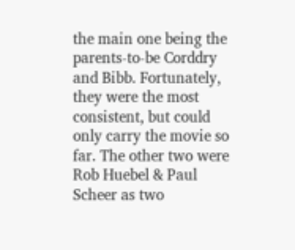the main one being the parents-to-be Corddry and Bibb. Fortunately, they were the most consistent, but could only carry the movie so far. The other two were Rob Huebel & Paul Scheer as two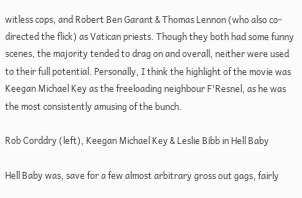witless cops, and Robert Ben Garant & Thomas Lennon (who also co-directed the flick) as Vatican priests. Though they both had some funny scenes, the majority tended to drag on and overall, neither were used to their full potential. Personally, I think the highlight of the movie was Keegan Michael Key as the freeloading neighbour F'Resnel, as he was the most consistently amusing of the bunch.

Rob Corddry (left), Keegan Michael Key & Leslie Bibb in Hell Baby

Hell Baby was, save for a few almost arbitrary gross out gags, fairly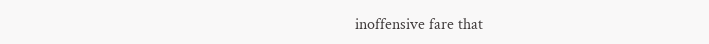inoffensive fare that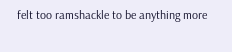felt too ramshackle to be anything more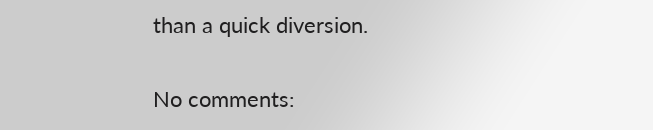than a quick diversion.

No comments: